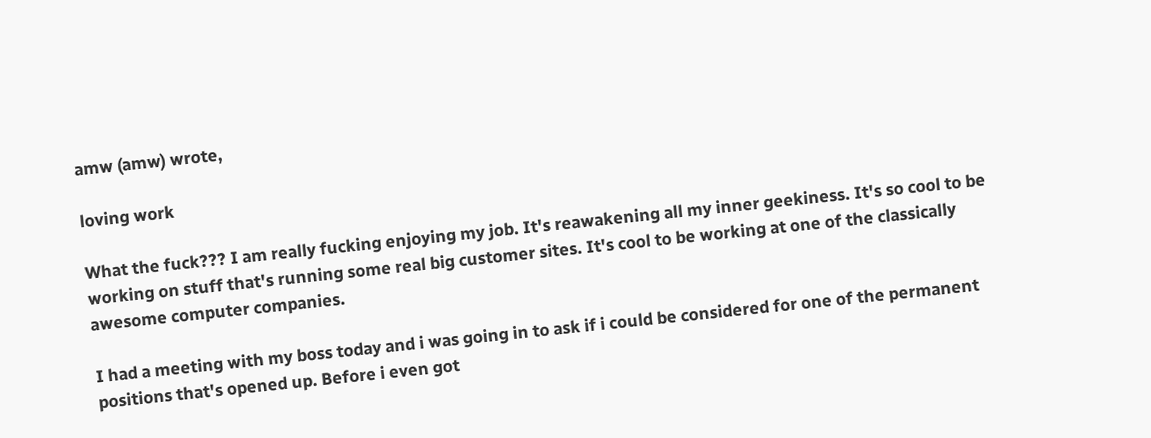amw (amw) wrote,

loving work

What the fuck??? I am really fucking enjoying my job. It's reawakening all my inner geekiness. It's so cool to be working on stuff that's running some real big customer sites. It's cool to be working at one of the classically awesome computer companies.

I had a meeting with my boss today and i was going in to ask if i could be considered for one of the permanent positions that's opened up. Before i even got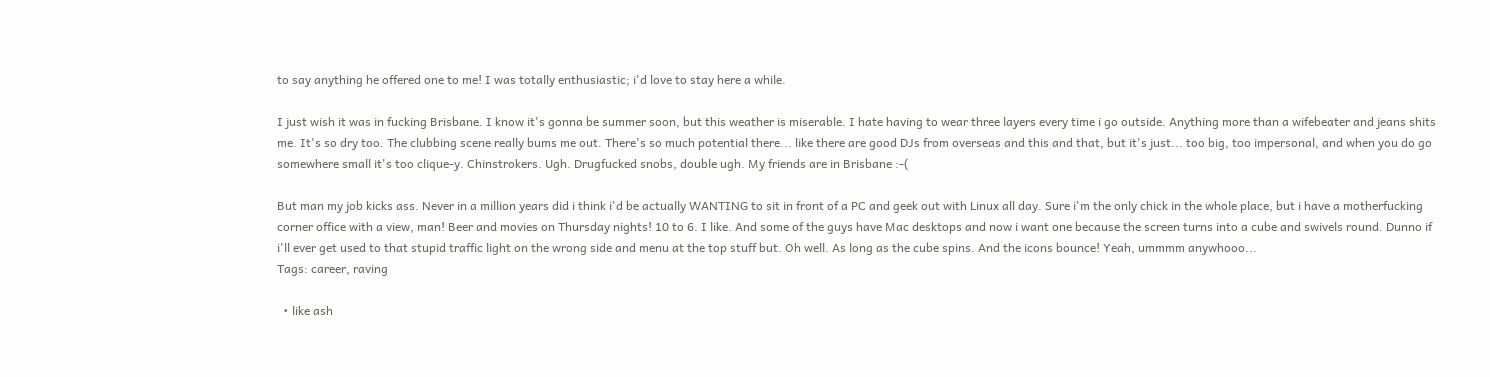to say anything he offered one to me! I was totally enthusiastic; i'd love to stay here a while.

I just wish it was in fucking Brisbane. I know it's gonna be summer soon, but this weather is miserable. I hate having to wear three layers every time i go outside. Anything more than a wifebeater and jeans shits me. It's so dry too. The clubbing scene really bums me out. There's so much potential there... like there are good DJs from overseas and this and that, but it's just... too big, too impersonal, and when you do go somewhere small it's too clique-y. Chinstrokers. Ugh. Drugfucked snobs, double ugh. My friends are in Brisbane :-(

But man my job kicks ass. Never in a million years did i think i'd be actually WANTING to sit in front of a PC and geek out with Linux all day. Sure i'm the only chick in the whole place, but i have a motherfucking corner office with a view, man! Beer and movies on Thursday nights! 10 to 6. I like. And some of the guys have Mac desktops and now i want one because the screen turns into a cube and swivels round. Dunno if i'll ever get used to that stupid traffic light on the wrong side and menu at the top stuff but. Oh well. As long as the cube spins. And the icons bounce! Yeah, ummmm anywhooo...
Tags: career, raving

  • like ash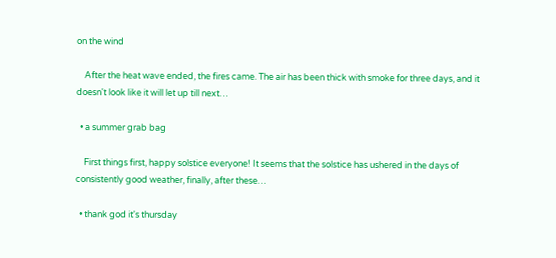on the wind

    After the heat wave ended, the fires came. The air has been thick with smoke for three days, and it doesn't look like it will let up till next…

  • a summer grab bag

    First things first, happy solstice everyone! It seems that the solstice has ushered in the days of consistently good weather, finally, after these…

  • thank god it's thursday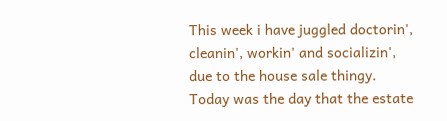This week i have juggled doctorin', cleanin', workin' and socializin', due to the house sale thingy. Today was the day that the estate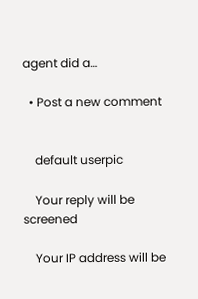agent did a…

  • Post a new comment


    default userpic

    Your reply will be screened

    Your IP address will be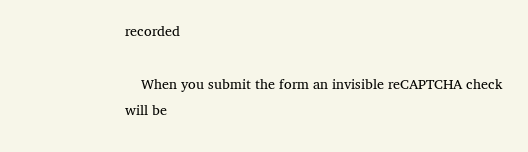recorded

    When you submit the form an invisible reCAPTCHA check will be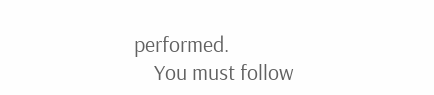performed.
    You must follow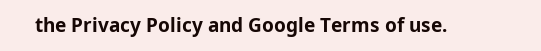the Privacy Policy and Google Terms of use.